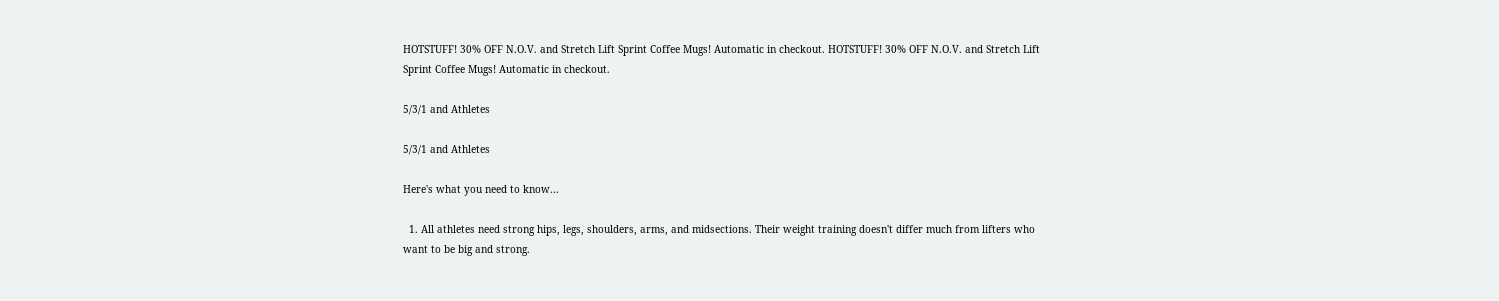HOTSTUFF! 30% OFF N.O.V. and Stretch Lift Sprint Coffee Mugs! Automatic in checkout. HOTSTUFF! 30% OFF N.O.V. and Stretch Lift Sprint Coffee Mugs! Automatic in checkout.

5/3/1 and Athletes

5/3/1 and Athletes

Here's what you need to know...

  1. All athletes need strong hips, legs, shoulders, arms, and midsections. Their weight training doesn't differ much from lifters who want to be big and strong.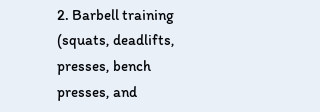2. Barbell training (squats, deadlifts, presses, bench presses, and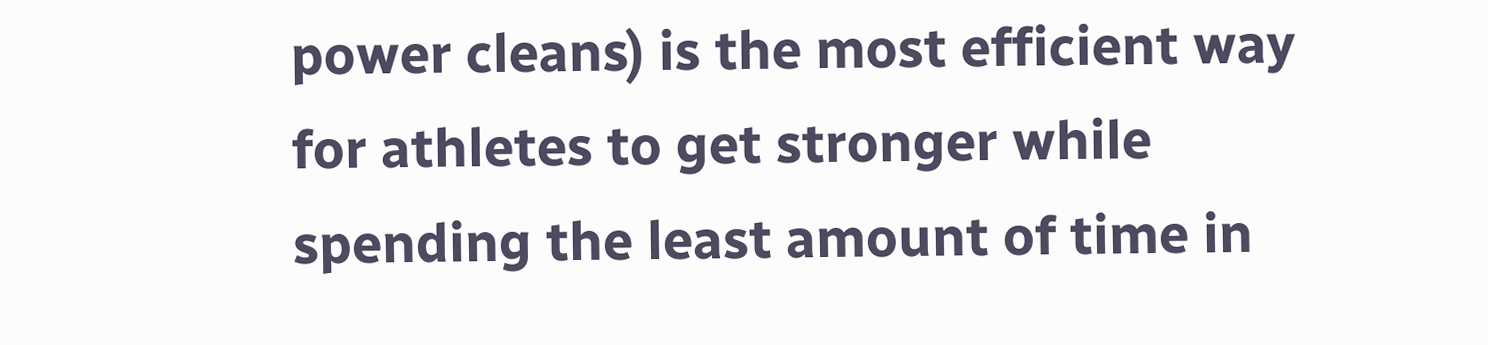power cleans) is the most efficient way for athletes to get stronger while spending the least amount of time in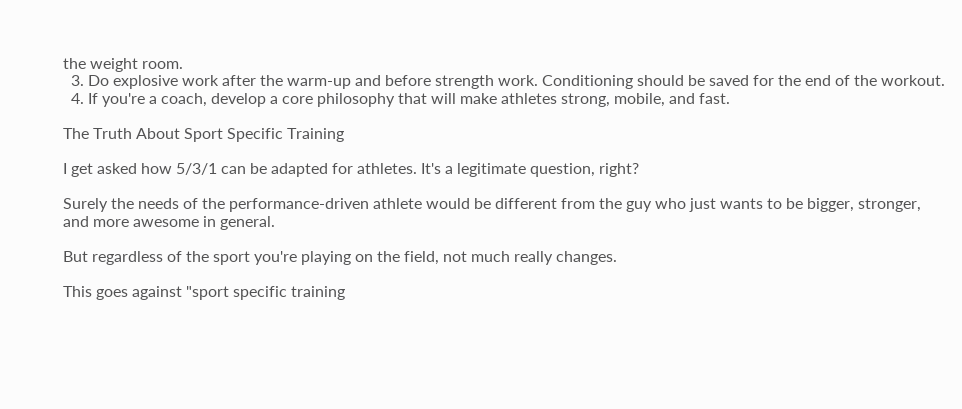the weight room.
  3. Do explosive work after the warm-up and before strength work. Conditioning should be saved for the end of the workout.
  4. If you're a coach, develop a core philosophy that will make athletes strong, mobile, and fast.

The Truth About Sport Specific Training

I get asked how 5/3/1 can be adapted for athletes. It's a legitimate question, right?

Surely the needs of the performance-driven athlete would be different from the guy who just wants to be bigger, stronger, and more awesome in general.

But regardless of the sport you're playing on the field, not much really changes.

This goes against "sport specific training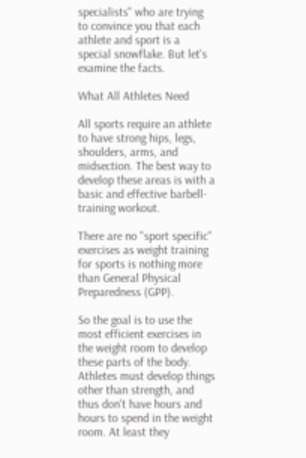specialists" who are trying to convince you that each athlete and sport is a special snowflake. But let's examine the facts.

What All Athletes Need

All sports require an athlete to have strong hips, legs, shoulders, arms, and midsection. The best way to develop these areas is with a basic and effective barbell-training workout.

There are no "sport specific" exercises as weight training for sports is nothing more than General Physical Preparedness (GPP).

So the goal is to use the most efficient exercises in the weight room to develop these parts of the body. Athletes must develop things other than strength, and thus don't have hours and hours to spend in the weight room. At least they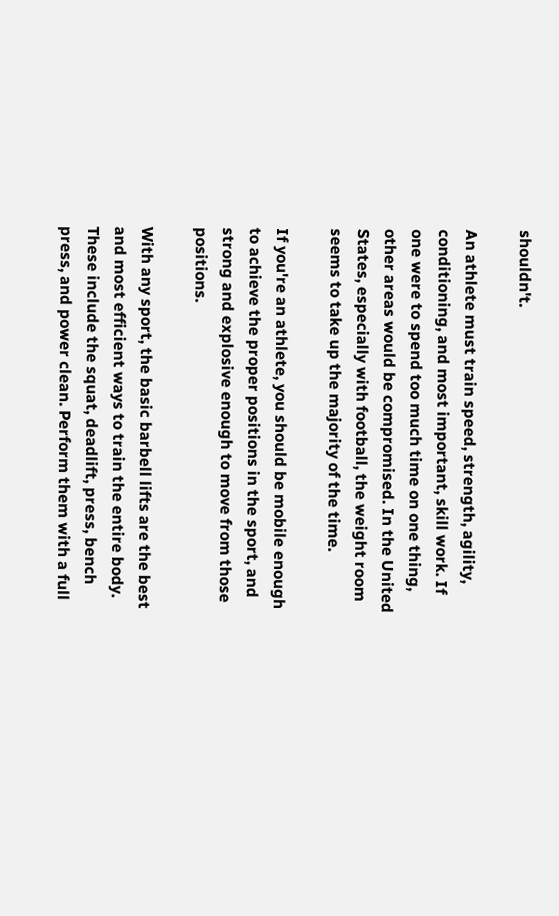shouldn't.

An athlete must train speed, strength, agility, conditioning, and most important, skill work. If one were to spend too much time on one thing, other areas would be compromised. In the United States, especially with football, the weight room seems to take up the majority of the time.

If you're an athlete, you should be mobile enough to achieve the proper positions in the sport, and strong and explosive enough to move from those positions.

With any sport, the basic barbell lifts are the best and most efficient ways to train the entire body. These include the squat, deadlift, press, bench press, and power clean. Perform them with a full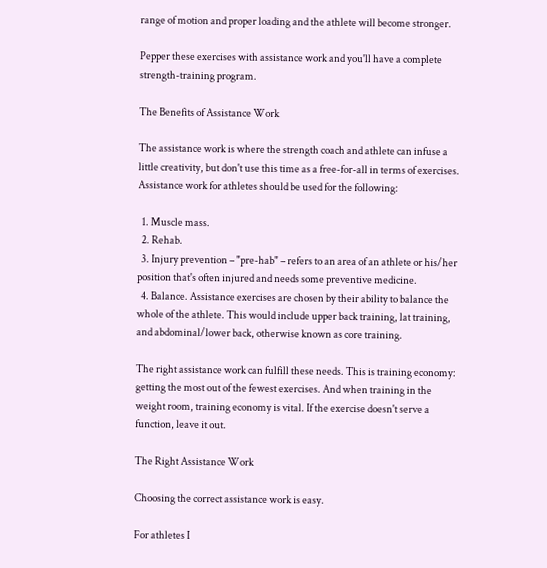range of motion and proper loading and the athlete will become stronger.

Pepper these exercises with assistance work and you'll have a complete strength-training program.

The Benefits of Assistance Work

The assistance work is where the strength coach and athlete can infuse a little creativity, but don't use this time as a free-for-all in terms of exercises. Assistance work for athletes should be used for the following:

  1. Muscle mass.
  2. Rehab.
  3. Injury prevention – "pre-hab" – refers to an area of an athlete or his/her position that's often injured and needs some preventive medicine.
  4. Balance. Assistance exercises are chosen by their ability to balance the whole of the athlete. This would include upper back training, lat training, and abdominal/lower back, otherwise known as core training.

The right assistance work can fulfill these needs. This is training economy: getting the most out of the fewest exercises. And when training in the weight room, training economy is vital. If the exercise doesn't serve a function, leave it out.

The Right Assistance Work

Choosing the correct assistance work is easy.

For athletes I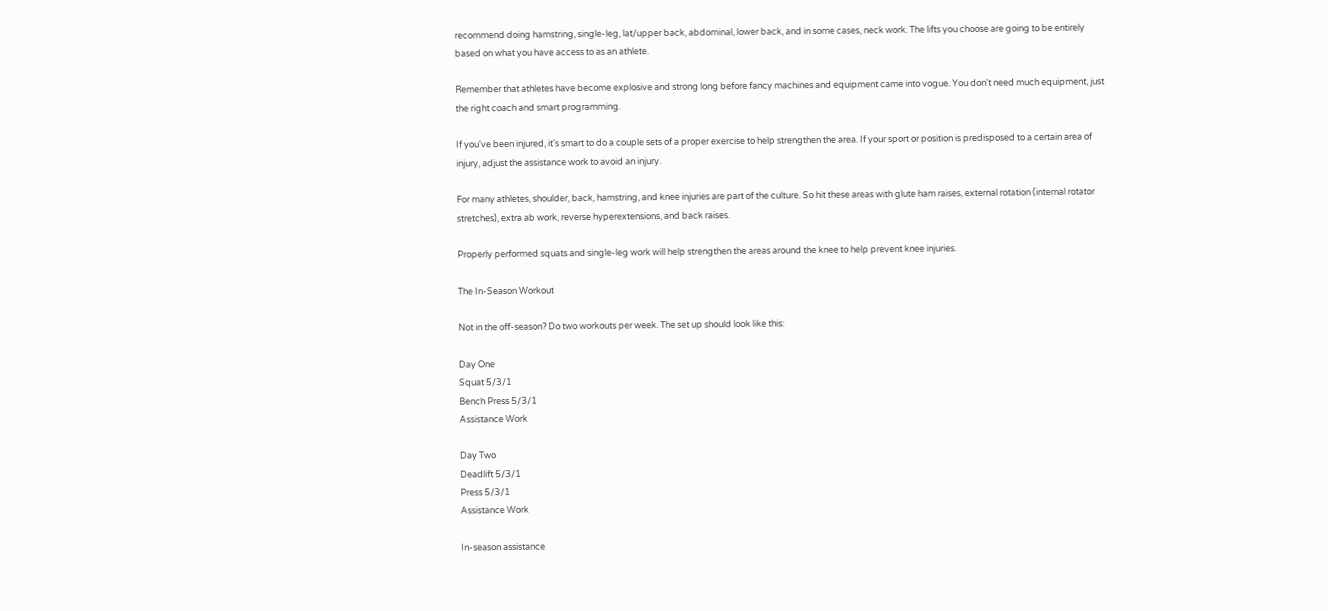recommend doing hamstring, single-leg, lat/upper back, abdominal, lower back, and in some cases, neck work. The lifts you choose are going to be entirely based on what you have access to as an athlete.

Remember that athletes have become explosive and strong long before fancy machines and equipment came into vogue. You don't need much equipment, just the right coach and smart programming.

If you've been injured, it's smart to do a couple sets of a proper exercise to help strengthen the area. If your sport or position is predisposed to a certain area of injury, adjust the assistance work to avoid an injury.

For many athletes, shoulder, back, hamstring, and knee injuries are part of the culture. So hit these areas with glute ham raises, external rotation (internal rotator stretches), extra ab work, reverse hyperextensions, and back raises.

Properly performed squats and single-leg work will help strengthen the areas around the knee to help prevent knee injuries.

The In-Season Workout

Not in the off-season? Do two workouts per week. The set up should look like this:

Day One
Squat 5/3/1
Bench Press 5/3/1
Assistance Work

Day Two
Deadlift 5/3/1
Press 5/3/1
Assistance Work

In-season assistance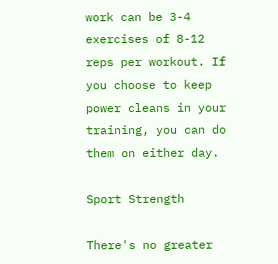work can be 3-4 exercises of 8-12 reps per workout. If you choose to keep power cleans in your training, you can do them on either day.

Sport Strength

There's no greater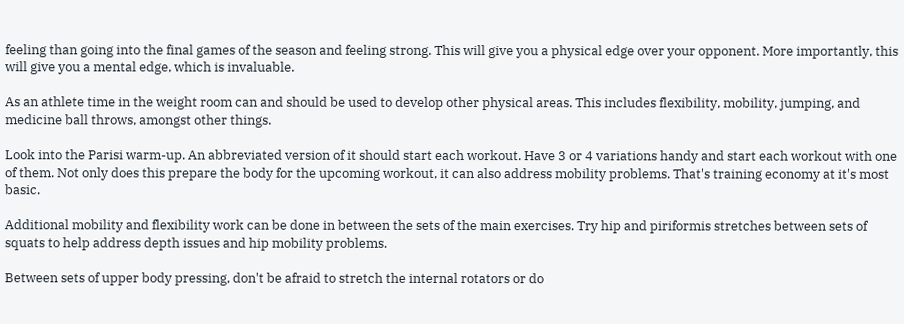feeling than going into the final games of the season and feeling strong. This will give you a physical edge over your opponent. More importantly, this will give you a mental edge, which is invaluable.

As an athlete time in the weight room can and should be used to develop other physical areas. This includes flexibility, mobility, jumping, and medicine ball throws, amongst other things.

Look into the Parisi warm-up. An abbreviated version of it should start each workout. Have 3 or 4 variations handy and start each workout with one of them. Not only does this prepare the body for the upcoming workout, it can also address mobility problems. That's training economy at it's most basic.

Additional mobility and flexibility work can be done in between the sets of the main exercises. Try hip and piriformis stretches between sets of squats to help address depth issues and hip mobility problems.

Between sets of upper body pressing, don't be afraid to stretch the internal rotators or do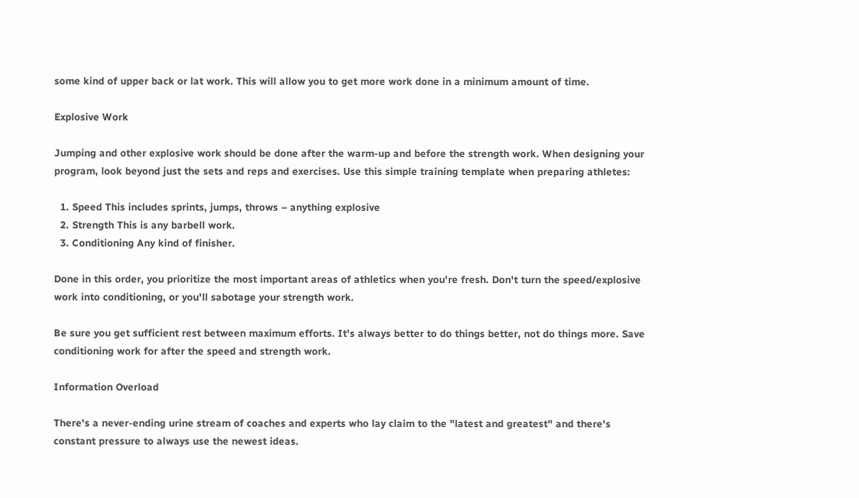some kind of upper back or lat work. This will allow you to get more work done in a minimum amount of time.

Explosive Work

Jumping and other explosive work should be done after the warm-up and before the strength work. When designing your program, look beyond just the sets and reps and exercises. Use this simple training template when preparing athletes:

  1. Speed This includes sprints, jumps, throws – anything explosive
  2. Strength This is any barbell work.
  3. Conditioning Any kind of finisher.

Done in this order, you prioritize the most important areas of athletics when you're fresh. Don't turn the speed/explosive work into conditioning, or you'll sabotage your strength work.

Be sure you get sufficient rest between maximum efforts. It's always better to do things better, not do things more. Save conditioning work for after the speed and strength work.

Information Overload

There's a never-ending urine stream of coaches and experts who lay claim to the "latest and greatest" and there's constant pressure to always use the newest ideas.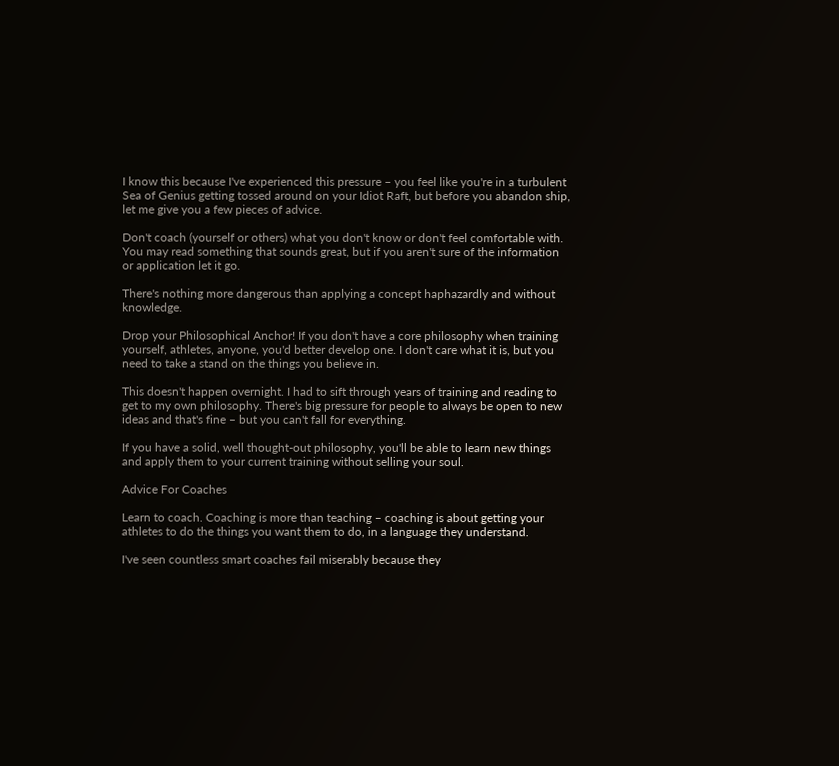I know this because I've experienced this pressure – you feel like you're in a turbulent Sea of Genius getting tossed around on your Idiot Raft, but before you abandon ship, let me give you a few pieces of advice.

Don't coach (yourself or others) what you don't know or don't feel comfortable with. You may read something that sounds great, but if you aren't sure of the information or application let it go.

There's nothing more dangerous than applying a concept haphazardly and without knowledge.

Drop your Philosophical Anchor! If you don't have a core philosophy when training yourself, athletes, anyone, you'd better develop one. I don't care what it is, but you need to take a stand on the things you believe in.

This doesn't happen overnight. I had to sift through years of training and reading to get to my own philosophy. There's big pressure for people to always be open to new ideas and that's fine – but you can't fall for everything.

If you have a solid, well thought-out philosophy, you'll be able to learn new things and apply them to your current training without selling your soul.

Advice For Coaches

Learn to coach. Coaching is more than teaching – coaching is about getting your athletes to do the things you want them to do, in a language they understand.

I've seen countless smart coaches fail miserably because they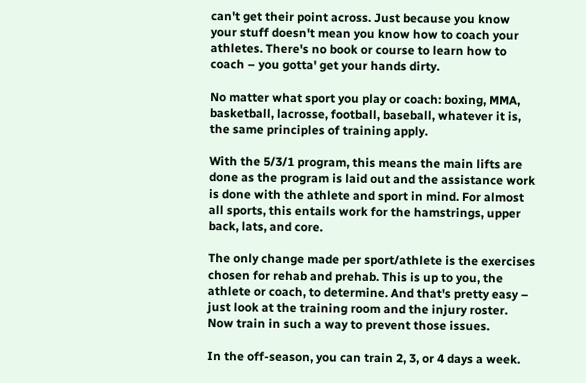can't get their point across. Just because you know your stuff doesn't mean you know how to coach your athletes. There's no book or course to learn how to coach – you gotta' get your hands dirty.

No matter what sport you play or coach: boxing, MMA, basketball, lacrosse, football, baseball, whatever it is, the same principles of training apply.

With the 5/3/1 program, this means the main lifts are done as the program is laid out and the assistance work is done with the athlete and sport in mind. For almost all sports, this entails work for the hamstrings, upper back, lats, and core.

The only change made per sport/athlete is the exercises chosen for rehab and prehab. This is up to you, the athlete or coach, to determine. And that's pretty easy – just look at the training room and the injury roster. Now train in such a way to prevent those issues.

In the off-season, you can train 2, 3, or 4 days a week.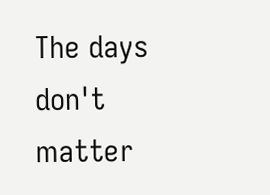The days don't matter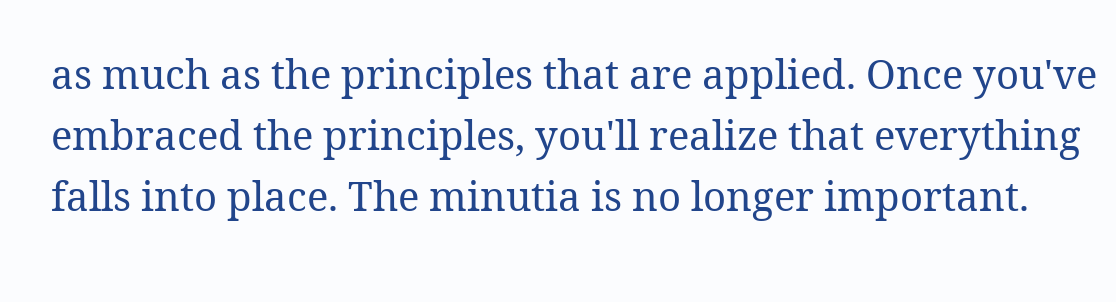as much as the principles that are applied. Once you've embraced the principles, you'll realize that everything falls into place. The minutia is no longer important.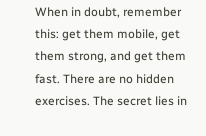When in doubt, remember this: get them mobile, get them strong, and get them fast. There are no hidden exercises. The secret lies in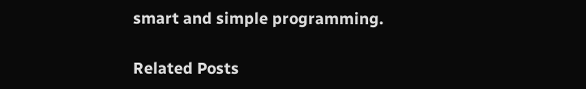smart and simple programming.

Related Posts